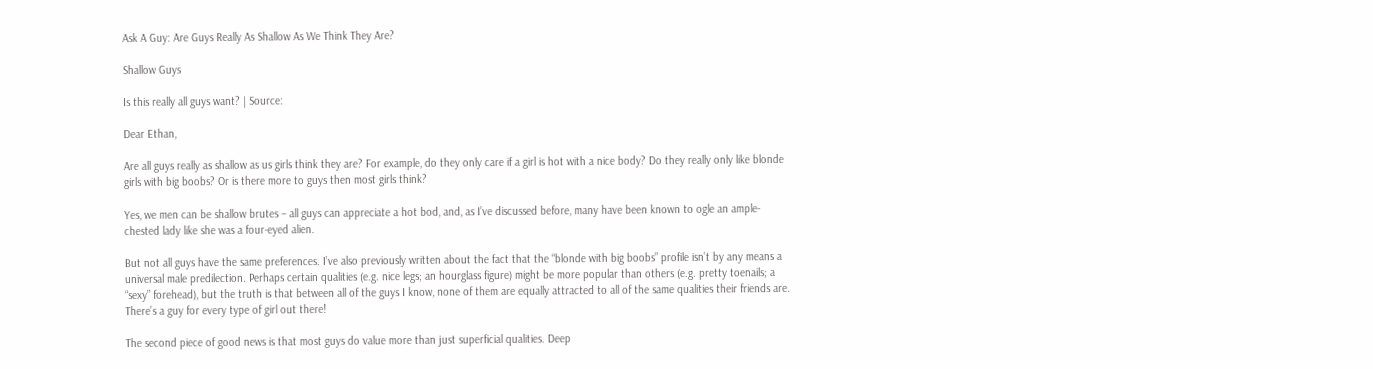Ask A Guy: Are Guys Really As Shallow As We Think They Are?

Shallow Guys

Is this really all guys want? | Source:

Dear Ethan,

Are all guys really as shallow as us girls think they are? For example, do they only care if a girl is hot with a nice body? Do they really only like blonde girls with big boobs? Or is there more to guys then most girls think?

Yes, we men can be shallow brutes – all guys can appreciate a hot bod, and, as I’ve discussed before, many have been known to ogle an ample-chested lady like she was a four-eyed alien.

But not all guys have the same preferences. I’ve also previously written about the fact that the “blonde with big boobs” profile isn’t by any means a universal male predilection. Perhaps certain qualities (e.g. nice legs; an hourglass figure) might be more popular than others (e.g. pretty toenails; a “sexy” forehead), but the truth is that between all of the guys I know, none of them are equally attracted to all of the same qualities their friends are. There’s a guy for every type of girl out there!

The second piece of good news is that most guys do value more than just superficial qualities. Deep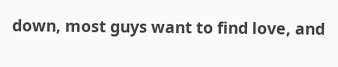down, most guys want to find love, and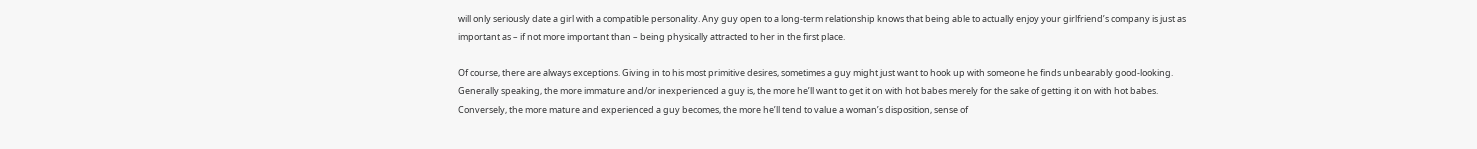will only seriously date a girl with a compatible personality. Any guy open to a long-term relationship knows that being able to actually enjoy your girlfriend’s company is just as important as – if not more important than – being physically attracted to her in the first place.

Of course, there are always exceptions. Giving in to his most primitive desires, sometimes a guy might just want to hook up with someone he finds unbearably good-looking. Generally speaking, the more immature and/or inexperienced a guy is, the more he’ll want to get it on with hot babes merely for the sake of getting it on with hot babes. Conversely, the more mature and experienced a guy becomes, the more he’ll tend to value a woman’s disposition, sense of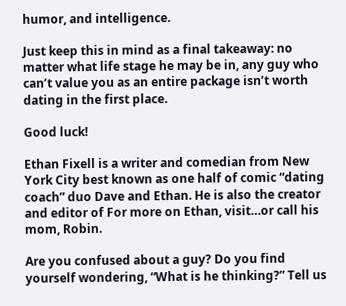humor, and intelligence.

Just keep this in mind as a final takeaway: no matter what life stage he may be in, any guy who can’t value you as an entire package isn’t worth dating in the first place.

Good luck!

Ethan Fixell is a writer and comedian from New York City best known as one half of comic “dating coach” duo Dave and Ethan. He is also the creator and editor of For more on Ethan, visit…or call his mom, Robin.

Are you confused about a guy? Do you find yourself wondering, “What is he thinking?” Tell us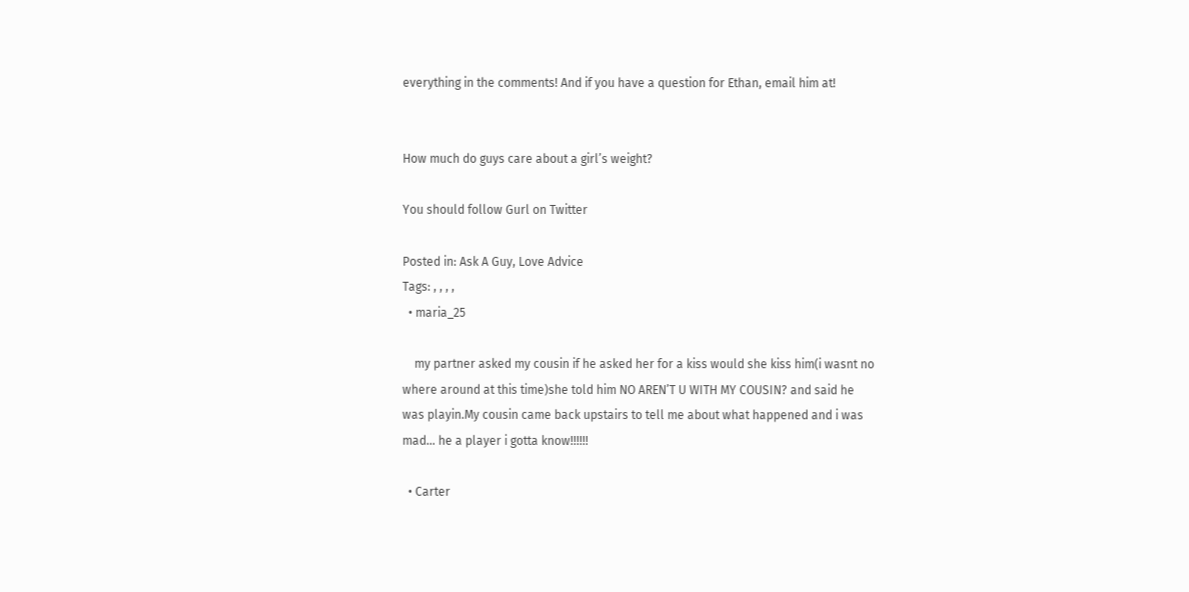everything in the comments! And if you have a question for Ethan, email him at!


How much do guys care about a girl’s weight?

You should follow Gurl on Twitter

Posted in: Ask A Guy, Love Advice
Tags: , , , ,
  • maria_25

    my partner asked my cousin if he asked her for a kiss would she kiss him(i wasnt no where around at this time)she told him NO AREN’T U WITH MY COUSIN? and said he was playin.My cousin came back upstairs to tell me about what happened and i was mad… he a player i gotta know!!!!!!

  • Carter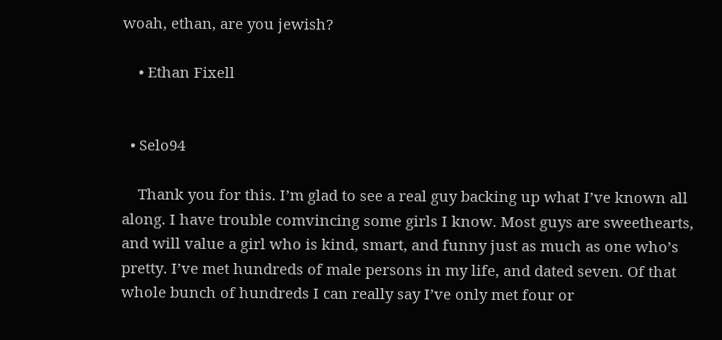woah, ethan, are you jewish?

    • Ethan Fixell


  • Selo94

    Thank you for this. I’m glad to see a real guy backing up what I’ve known all along. I have trouble comvincing some girls I know. Most guys are sweethearts, and will value a girl who is kind, smart, and funny just as much as one who’s pretty. I’ve met hundreds of male persons in my life, and dated seven. Of that whole bunch of hundreds I can really say I’ve only met four or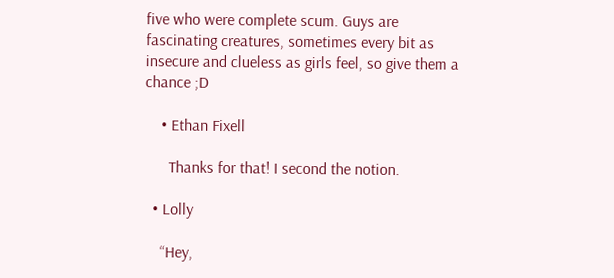five who were complete scum. Guys are fascinating creatures, sometimes every bit as insecure and clueless as girls feel, so give them a chance ;D

    • Ethan Fixell

      Thanks for that! I second the notion.

  • Lolly

    “Hey,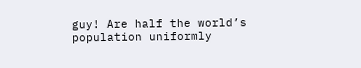guy! Are half the world’s population uniformly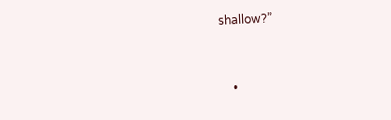shallow?”


    •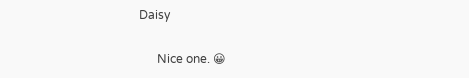Daisy

      Nice one. 😀